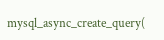mysql_async_create_query(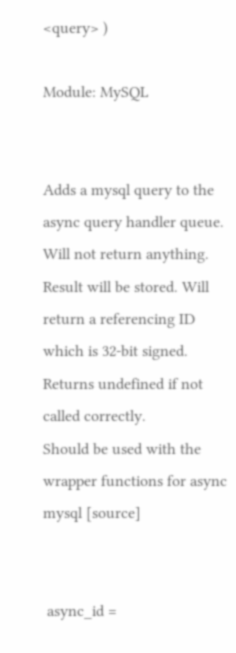<query> )

Module: MySQL


Adds a mysql query to the async query handler queue. Will not return anything. Result will be stored. Will return a referencing ID which is 32-bit signed.
Returns undefined if not called correctly.
Should be used with the wrapper functions for async mysql [source]


 async_id =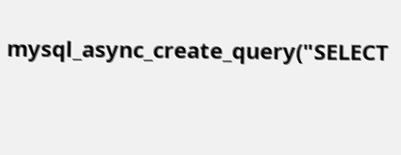mysql_async_create_query("SELECT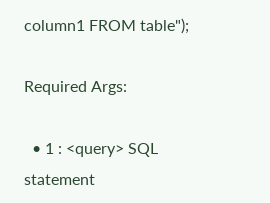column1 FROM table");

Required Args:

  • 1 : <query> SQL statement